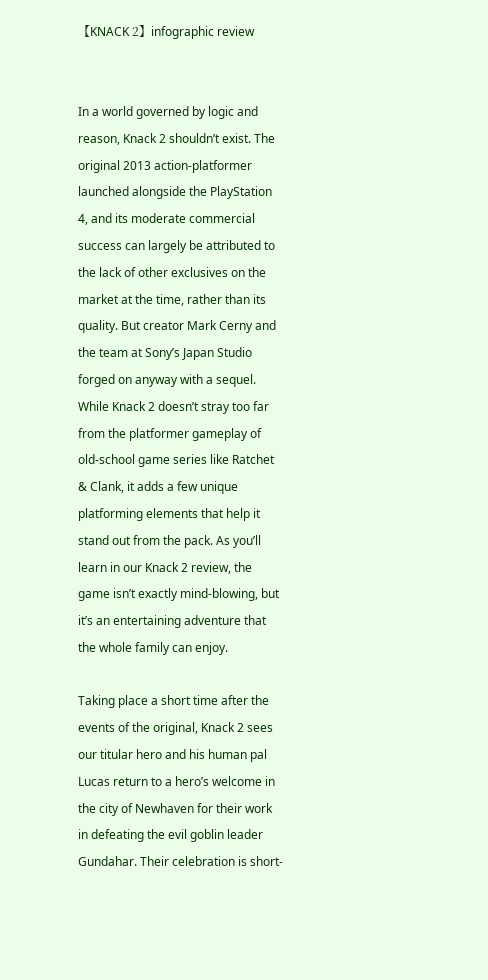【KNACK 2】infographic review


In a world governed by logic and reason, Knack 2 shouldn’t exist. The original 2013 action-platformer launched alongside the PlayStation 4, and its moderate commercial success can largely be attributed to the lack of other exclusives on the market at the time, rather than its quality. But creator Mark Cerny and the team at Sony’s Japan Studio forged on anyway with a sequel. While Knack 2 doesn’t stray too far from the platformer gameplay of old-school game series like Ratchet & Clank, it adds a few unique platforming elements that help it stand out from the pack. As you’ll learn in our Knack 2 review, the game isn’t exactly mind-blowing, but it’s an entertaining adventure that the whole family can enjoy.

Taking place a short time after the events of the original, Knack 2 sees our titular hero and his human pal Lucas return to a hero’s welcome in the city of Newhaven for their work in defeating the evil goblin leader Gundahar. Their celebration is short-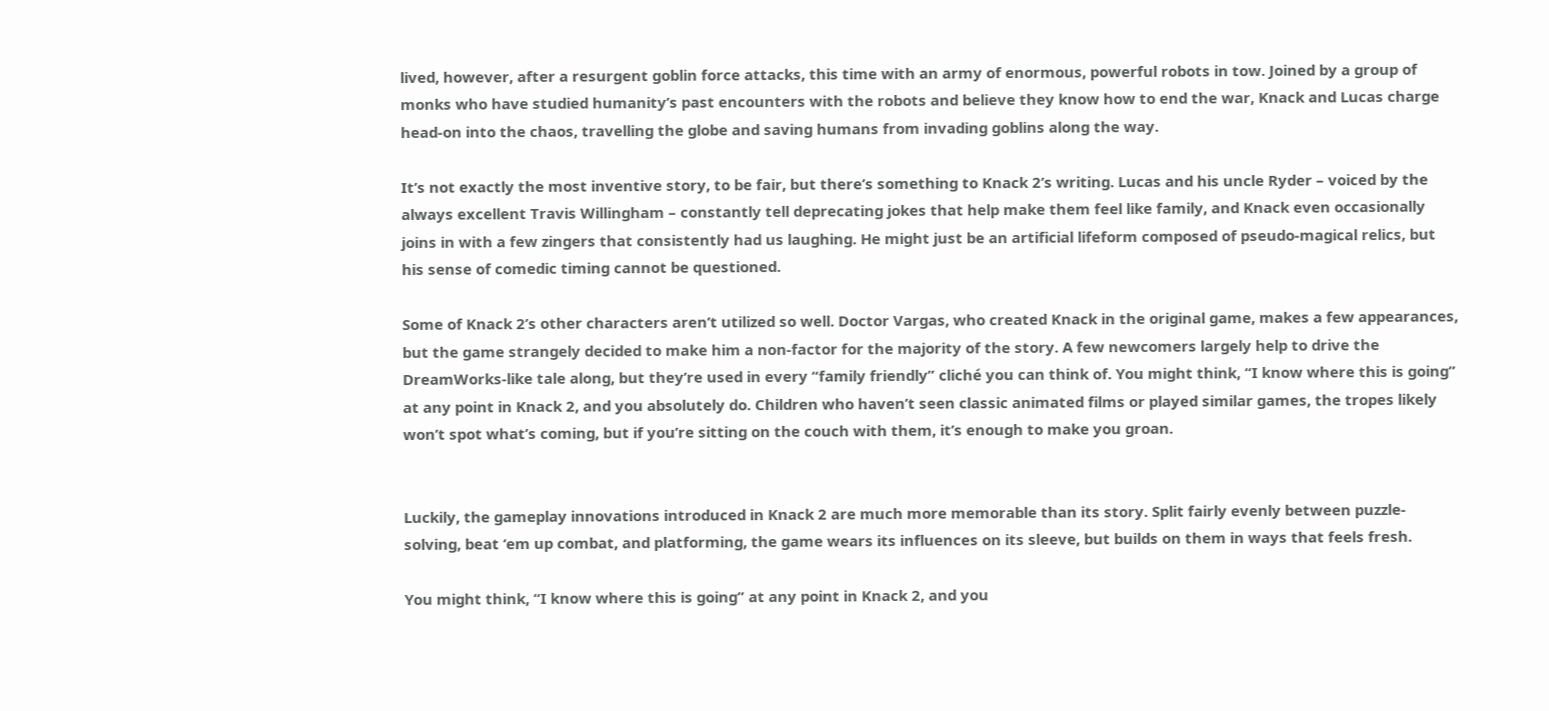lived, however, after a resurgent goblin force attacks, this time with an army of enormous, powerful robots in tow. Joined by a group of monks who have studied humanity’s past encounters with the robots and believe they know how to end the war, Knack and Lucas charge head-on into the chaos, travelling the globe and saving humans from invading goblins along the way.

It’s not exactly the most inventive story, to be fair, but there’s something to Knack 2’s writing. Lucas and his uncle Ryder – voiced by the always excellent Travis Willingham – constantly tell deprecating jokes that help make them feel like family, and Knack even occasionally joins in with a few zingers that consistently had us laughing. He might just be an artificial lifeform composed of pseudo-magical relics, but his sense of comedic timing cannot be questioned.

Some of Knack 2’s other characters aren’t utilized so well. Doctor Vargas, who created Knack in the original game, makes a few appearances, but the game strangely decided to make him a non-factor for the majority of the story. A few newcomers largely help to drive the DreamWorks-like tale along, but they’re used in every “family friendly” cliché you can think of. You might think, “I know where this is going” at any point in Knack 2, and you absolutely do. Children who haven’t seen classic animated films or played similar games, the tropes likely won’t spot what’s coming, but if you’re sitting on the couch with them, it’s enough to make you groan.


Luckily, the gameplay innovations introduced in Knack 2 are much more memorable than its story. Split fairly evenly between puzzle-solving, beat ‘em up combat, and platforming, the game wears its influences on its sleeve, but builds on them in ways that feels fresh.

You might think, “I know where this is going” at any point in Knack 2, and you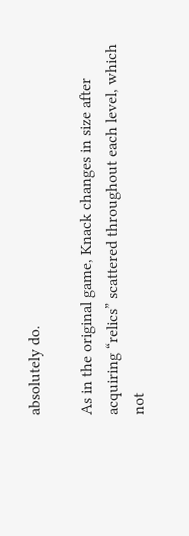absolutely do.

As in the original game, Knack changes in size after acquiring “relics” scattered throughout each level, which not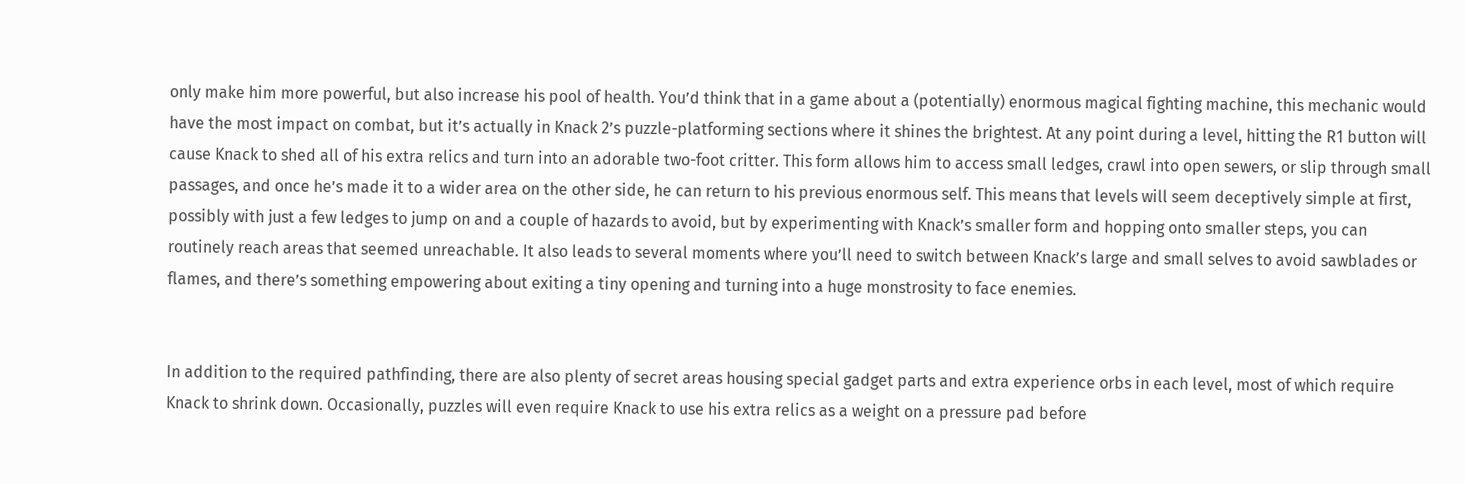only make him more powerful, but also increase his pool of health. You’d think that in a game about a (potentially) enormous magical fighting machine, this mechanic would have the most impact on combat, but it’s actually in Knack 2’s puzzle-platforming sections where it shines the brightest. At any point during a level, hitting the R1 button will cause Knack to shed all of his extra relics and turn into an adorable two-foot critter. This form allows him to access small ledges, crawl into open sewers, or slip through small passages, and once he’s made it to a wider area on the other side, he can return to his previous enormous self. This means that levels will seem deceptively simple at first, possibly with just a few ledges to jump on and a couple of hazards to avoid, but by experimenting with Knack’s smaller form and hopping onto smaller steps, you can routinely reach areas that seemed unreachable. It also leads to several moments where you’ll need to switch between Knack’s large and small selves to avoid sawblades or flames, and there’s something empowering about exiting a tiny opening and turning into a huge monstrosity to face enemies.


In addition to the required pathfinding, there are also plenty of secret areas housing special gadget parts and extra experience orbs in each level, most of which require Knack to shrink down. Occasionally, puzzles will even require Knack to use his extra relics as a weight on a pressure pad before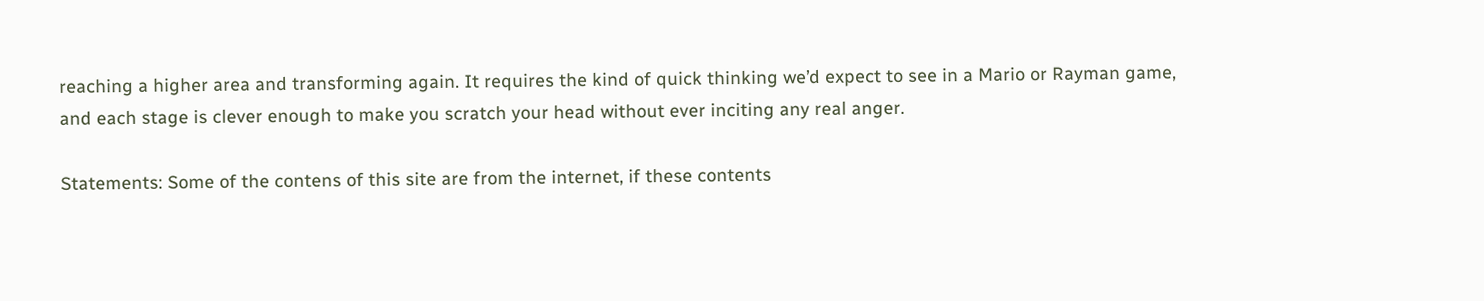reaching a higher area and transforming again. It requires the kind of quick thinking we’d expect to see in a Mario or Rayman game, and each stage is clever enough to make you scratch your head without ever inciting any real anger.

Statements: Some of the contens of this site are from the internet, if these contents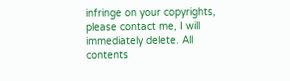infringe on your copyrights, please contact me, I will immediately delete. All contents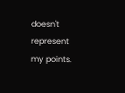doesn't represent my points.